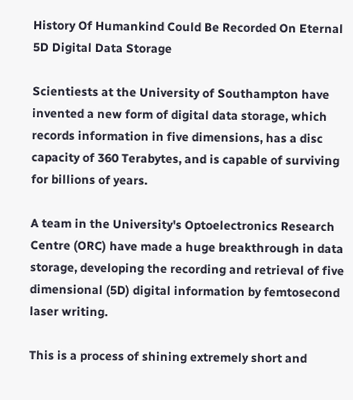History Of Humankind Could Be Recorded On Eternal 5D Digital Data Storage

Scientiests at the University of Southampton have invented a new form of digital data storage, which records information in five dimensions, has a disc capacity of 360 Terabytes, and is capable of surviving for billions of years.

A team in the University's Optoelectronics Research Centre (ORC) have made a huge breakthrough in data storage, developing the recording and retrieval of five dimensional (5D) digital information by femtosecond laser writing.

This is a process of shining extremely short and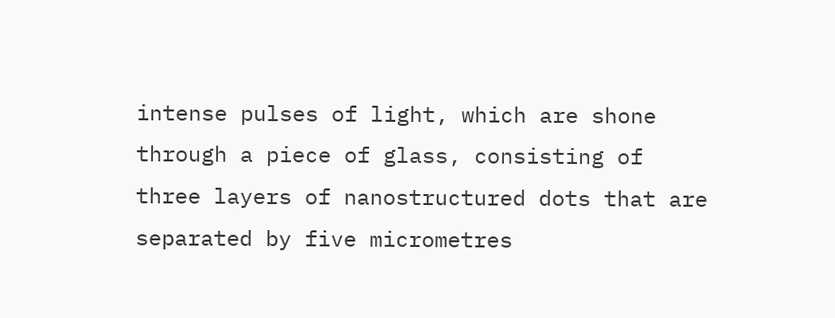intense pulses of light, which are shone through a piece of glass, consisting of three layers of nanostructured dots that are separated by five micrometres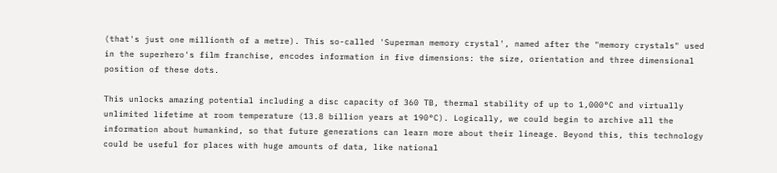(that's just one millionth of a metre). This so-called 'Superman memory crystal', named after the "memory crystals" used in the superhero's film franchise, encodes information in five dimensions: the size, orientation and three dimensional position of these dots.

This unlocks amazing potential including a disc capacity of 360 TB, thermal stability of up to 1,000°C and virtually unlimited lifetime at room temperature (13.8 billion years at 190°C). Logically, we could begin to archive all the information about humankind, so that future generations can learn more about their lineage. Beyond this, this technology could be useful for places with huge amounts of data, like national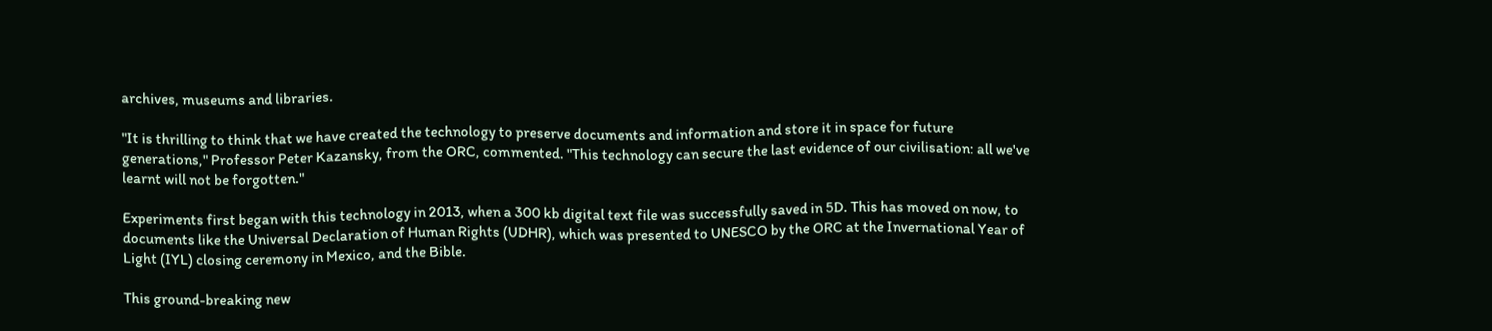archives, museums and libraries.

"It is thrilling to think that we have created the technology to preserve documents and information and store it in space for future generations," Professor Peter Kazansky, from the ORC, commented. "This technology can secure the last evidence of our civilisation: all we've learnt will not be forgotten."

Experiments first began with this technology in 2013, when a 300 kb digital text file was successfully saved in 5D. This has moved on now, to documents like the Universal Declaration of Human Rights (UDHR), which was presented to UNESCO by the ORC at the Invernational Year of Light (IYL) closing ceremony in Mexico, and the Bible.

This ground-breaking new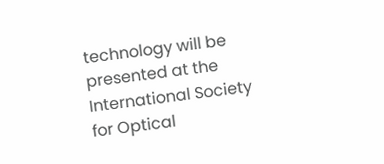technology will be presented at the International Society for Optical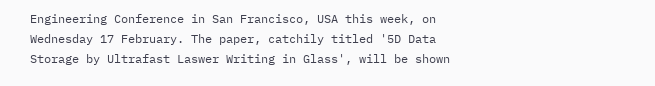Engineering Conference in San Francisco, USA this week, on Wednesday 17 February. The paper, catchily titled '5D Data Storage by Ultrafast Laswer Writing in Glass', will be shown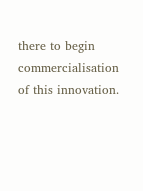there to begin commercialisation of this innovation.